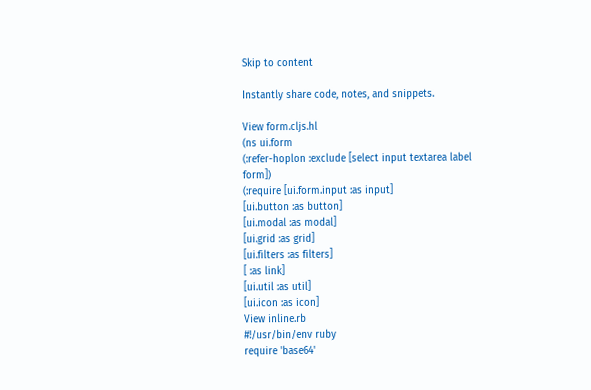Skip to content

Instantly share code, notes, and snippets.

View form.cljs.hl
(ns ui.form
(:refer-hoplon :exclude [select input textarea label form])
(:require [ui.form.input :as input]
[ui.button :as button]
[ui.modal :as modal]
[ui.grid :as grid]
[ui.filters :as filters]
[ :as link]
[ui.util :as util]
[ui.icon :as icon]
View inline.rb
#!/usr/bin/env ruby
require 'base64'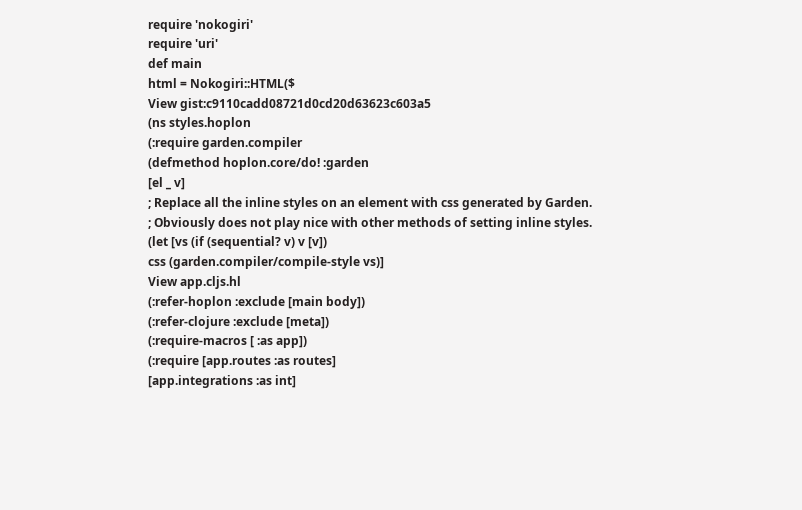require 'nokogiri'
require 'uri'
def main
html = Nokogiri::HTML($
View gist:c9110cadd08721d0cd20d63623c603a5
(ns styles.hoplon
(:require garden.compiler
(defmethod hoplon.core/do! :garden
[el _ v]
; Replace all the inline styles on an element with css generated by Garden.
; Obviously does not play nice with other methods of setting inline styles.
(let [vs (if (sequential? v) v [v])
css (garden.compiler/compile-style vs)]
View app.cljs.hl
(:refer-hoplon :exclude [main body])
(:refer-clojure :exclude [meta])
(:require-macros [ :as app])
(:require [app.routes :as routes]
[app.integrations :as int]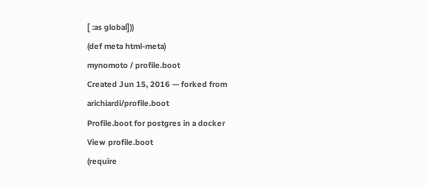[ :as global]))
(def meta html-meta)
mynomoto / profile.boot
Created Jun 15, 2016 — forked from arichiardi/profile.boot
Profile.boot for postgres in a docker
View profile.boot
(require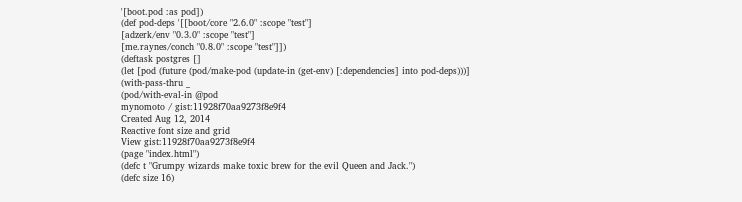'[boot.pod :as pod])
(def pod-deps '[[boot/core "2.6.0" :scope "test"]
[adzerk/env "0.3.0" :scope "test"]
[me.raynes/conch "0.8.0" :scope "test"]])
(deftask postgres []
(let [pod (future (pod/make-pod (update-in (get-env) [:dependencies] into pod-deps)))]
(with-pass-thru _
(pod/with-eval-in @pod
mynomoto / gist:11928f70aa9273f8e9f4
Created Aug 12, 2014
Reactive font size and grid
View gist:11928f70aa9273f8e9f4
(page "index.html")
(defc t "Grumpy wizards make toxic brew for the evil Queen and Jack.")
(defc size 16)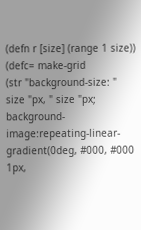(defn r [size] (range 1 size))
(defc= make-grid
(str "background-size: " size "px, " size "px; background-image:repeating-linear-gradient(0deg, #000, #000 1px,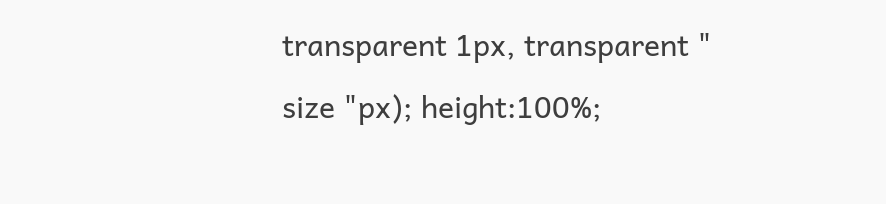transparent 1px, transparent "
size "px); height:100%;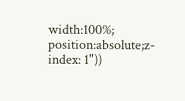width:100%; position:absolute;z-index: 1"))